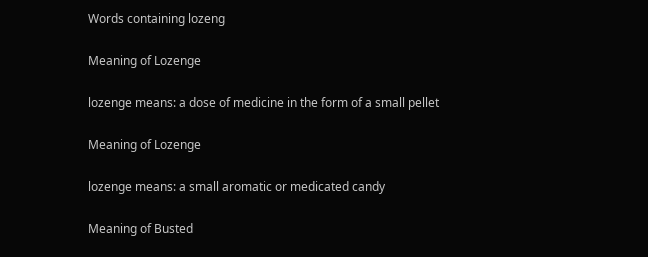Words containing lozeng

Meaning of Lozenge

lozenge means: a dose of medicine in the form of a small pellet

Meaning of Lozenge

lozenge means: a small aromatic or medicated candy

Meaning of Busted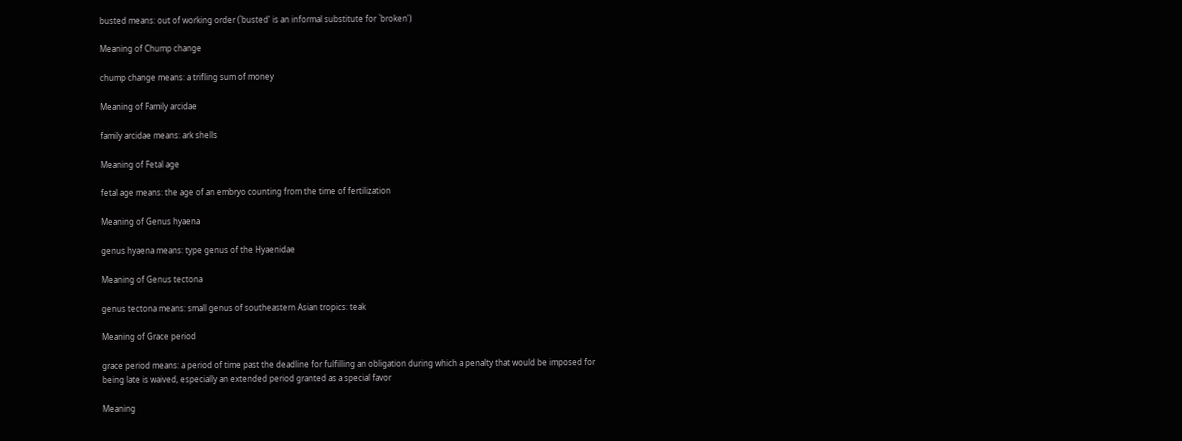busted means: out of working order (`busted' is an informal substitute for `broken')

Meaning of Chump change

chump change means: a trifling sum of money

Meaning of Family arcidae

family arcidae means: ark shells

Meaning of Fetal age

fetal age means: the age of an embryo counting from the time of fertilization

Meaning of Genus hyaena

genus hyaena means: type genus of the Hyaenidae

Meaning of Genus tectona

genus tectona means: small genus of southeastern Asian tropics: teak

Meaning of Grace period

grace period means: a period of time past the deadline for fulfilling an obligation during which a penalty that would be imposed for being late is waived, especially an extended period granted as a special favor

Meaning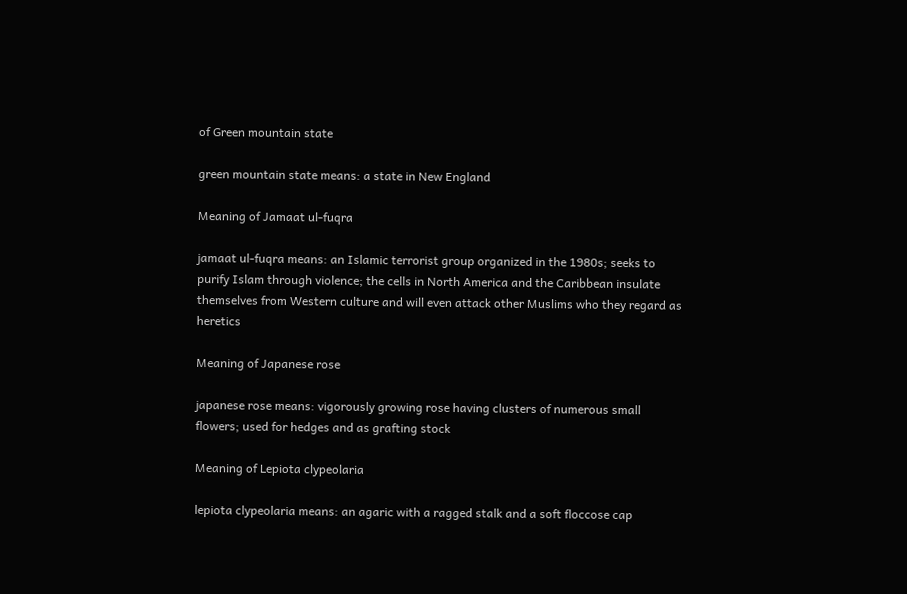of Green mountain state

green mountain state means: a state in New England

Meaning of Jamaat ul-fuqra

jamaat ul-fuqra means: an Islamic terrorist group organized in the 1980s; seeks to purify Islam through violence; the cells in North America and the Caribbean insulate themselves from Western culture and will even attack other Muslims who they regard as heretics

Meaning of Japanese rose

japanese rose means: vigorously growing rose having clusters of numerous small flowers; used for hedges and as grafting stock

Meaning of Lepiota clypeolaria

lepiota clypeolaria means: an agaric with a ragged stalk and a soft floccose cap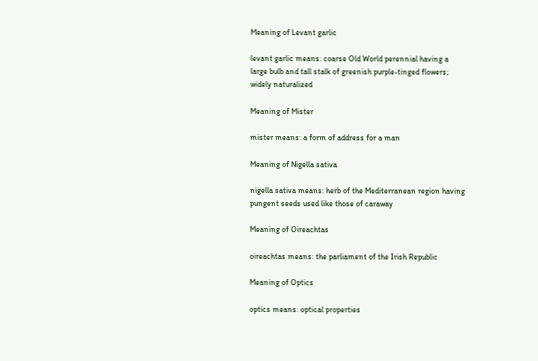Meaning of Levant garlic

levant garlic means: coarse Old World perennial having a large bulb and tall stalk of greenish purple-tinged flowers; widely naturalized

Meaning of Mister

mister means: a form of address for a man

Meaning of Nigella sativa

nigella sativa means: herb of the Mediterranean region having pungent seeds used like those of caraway

Meaning of Oireachtas

oireachtas means: the parliament of the Irish Republic

Meaning of Optics

optics means: optical properties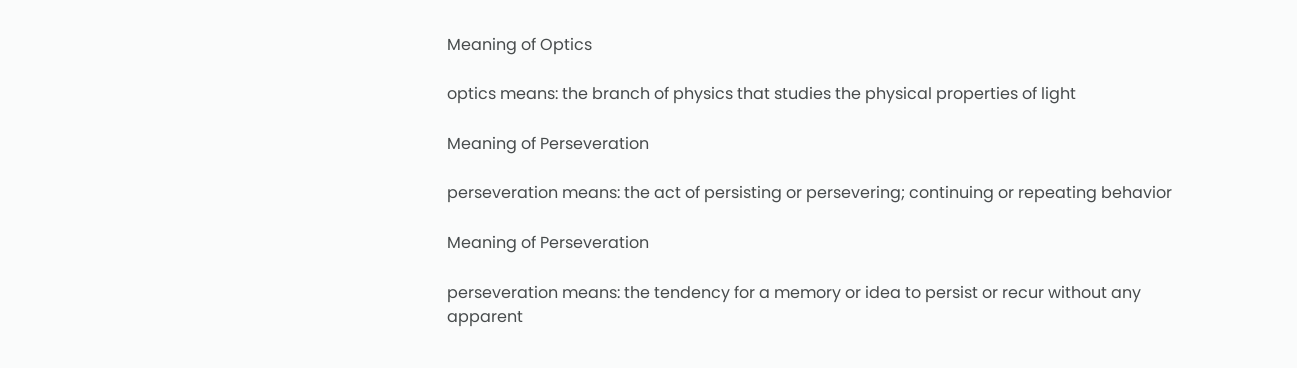Meaning of Optics

optics means: the branch of physics that studies the physical properties of light

Meaning of Perseveration

perseveration means: the act of persisting or persevering; continuing or repeating behavior

Meaning of Perseveration

perseveration means: the tendency for a memory or idea to persist or recur without any apparent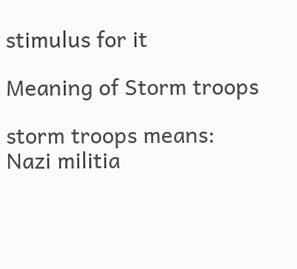stimulus for it

Meaning of Storm troops

storm troops means: Nazi militia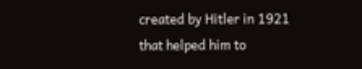created by Hitler in 1921 that helped him to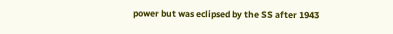power but was eclipsed by the SS after 1943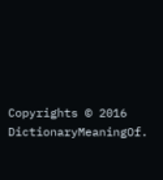Copyrights © 2016 DictionaryMeaningOf.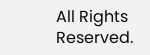All Rights Reserved.